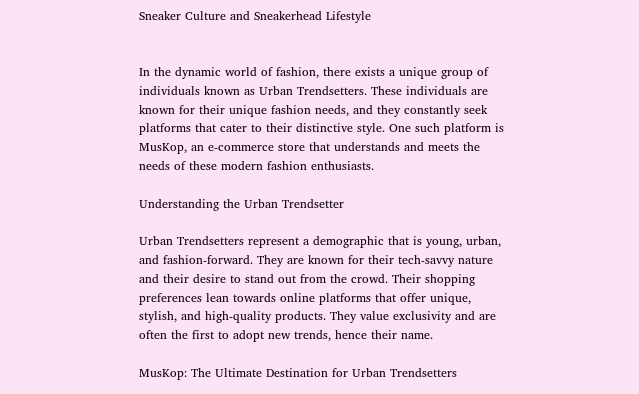Sneaker Culture and Sneakerhead Lifestyle


In the dynamic world of fashion, there exists a unique group of individuals known as Urban Trendsetters. These individuals are known for their unique fashion needs, and they constantly seek platforms that cater to their distinctive style. One such platform is MusKop, an e-commerce store that understands and meets the needs of these modern fashion enthusiasts.

Understanding the Urban Trendsetter

Urban Trendsetters represent a demographic that is young, urban, and fashion-forward. They are known for their tech-savvy nature and their desire to stand out from the crowd. Their shopping preferences lean towards online platforms that offer unique, stylish, and high-quality products. They value exclusivity and are often the first to adopt new trends, hence their name.

MusKop: The Ultimate Destination for Urban Trendsetters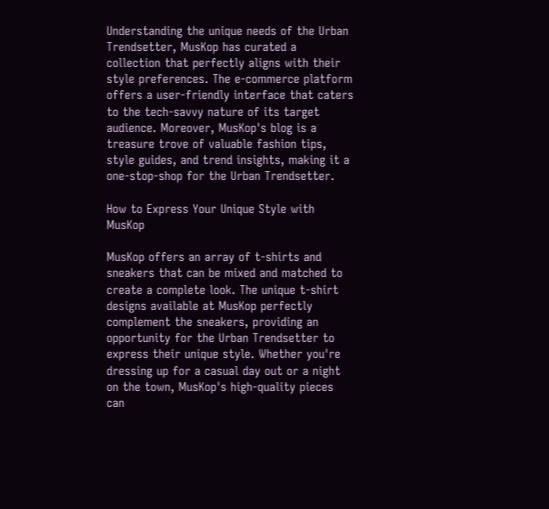Understanding the unique needs of the Urban Trendsetter, MusKop has curated a collection that perfectly aligns with their style preferences. The e-commerce platform offers a user-friendly interface that caters to the tech-savvy nature of its target audience. Moreover, MusKop's blog is a treasure trove of valuable fashion tips, style guides, and trend insights, making it a one-stop-shop for the Urban Trendsetter.

How to Express Your Unique Style with MusKop

MusKop offers an array of t-shirts and sneakers that can be mixed and matched to create a complete look. The unique t-shirt designs available at MusKop perfectly complement the sneakers, providing an opportunity for the Urban Trendsetter to express their unique style. Whether you're dressing up for a casual day out or a night on the town, MusKop's high-quality pieces can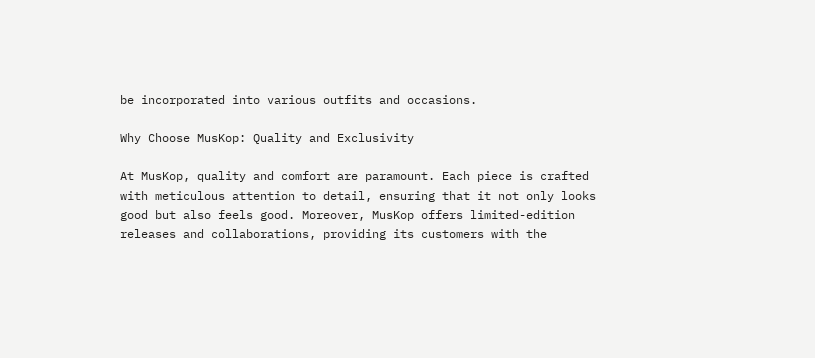be incorporated into various outfits and occasions.

Why Choose MusKop: Quality and Exclusivity

At MusKop, quality and comfort are paramount. Each piece is crafted with meticulous attention to detail, ensuring that it not only looks good but also feels good. Moreover, MusKop offers limited-edition releases and collaborations, providing its customers with the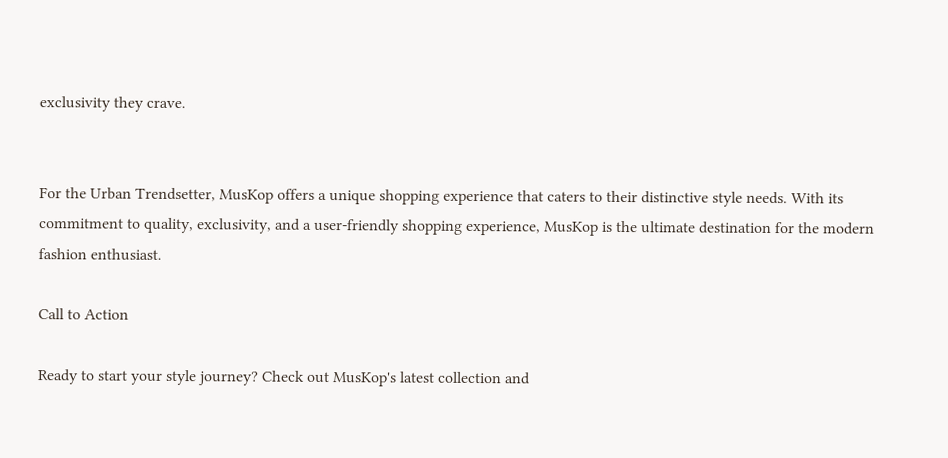exclusivity they crave.


For the Urban Trendsetter, MusKop offers a unique shopping experience that caters to their distinctive style needs. With its commitment to quality, exclusivity, and a user-friendly shopping experience, MusKop is the ultimate destination for the modern fashion enthusiast.

Call to Action

Ready to start your style journey? Check out MusKop's latest collection and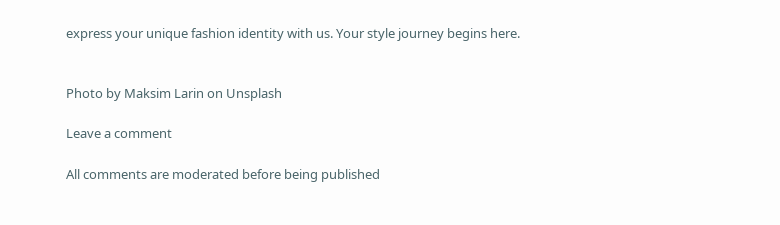express your unique fashion identity with us. Your style journey begins here.


Photo by Maksim Larin on Unsplash

Leave a comment

All comments are moderated before being published